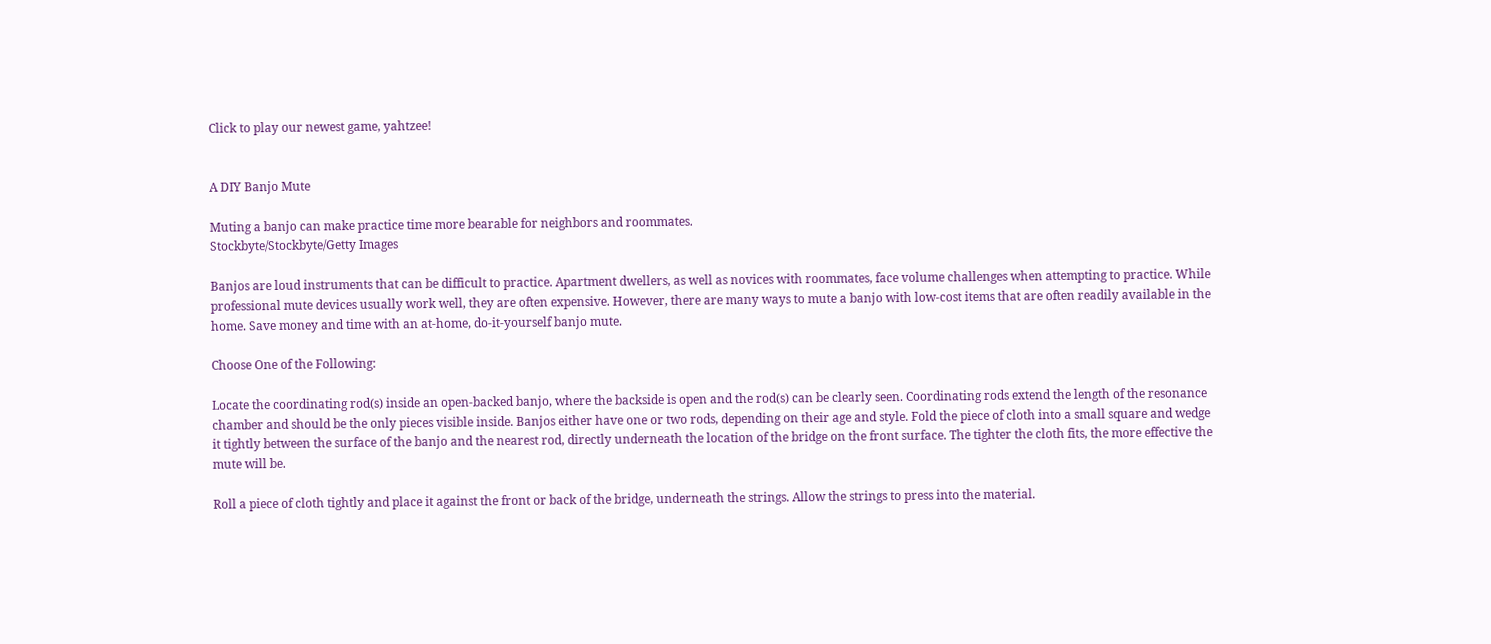Click to play our newest game, yahtzee!


A DIY Banjo Mute

Muting a banjo can make practice time more bearable for neighbors and roommates.
Stockbyte/Stockbyte/Getty Images

Banjos are loud instruments that can be difficult to practice. Apartment dwellers, as well as novices with roommates, face volume challenges when attempting to practice. While professional mute devices usually work well, they are often expensive. However, there are many ways to mute a banjo with low-cost items that are often readily available in the home. Save money and time with an at-home, do-it-yourself banjo mute.

Choose One of the Following:

Locate the coordinating rod(s) inside an open-backed banjo, where the backside is open and the rod(s) can be clearly seen. Coordinating rods extend the length of the resonance chamber and should be the only pieces visible inside. Banjos either have one or two rods, depending on their age and style. Fold the piece of cloth into a small square and wedge it tightly between the surface of the banjo and the nearest rod, directly underneath the location of the bridge on the front surface. The tighter the cloth fits, the more effective the mute will be.

Roll a piece of cloth tightly and place it against the front or back of the bridge, underneath the strings. Allow the strings to press into the material.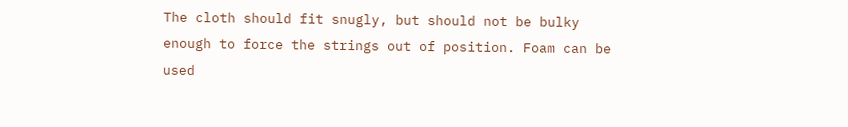The cloth should fit snugly, but should not be bulky enough to force the strings out of position. Foam can be used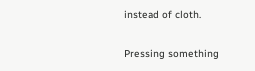instead of cloth.

Pressing something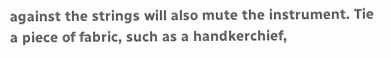against the strings will also mute the instrument. Tie a piece of fabric, such as a handkerchief,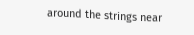around the strings near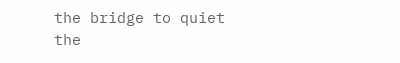the bridge to quiet the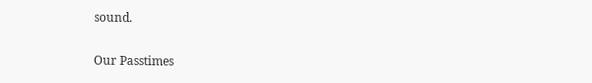sound.

Our Passtimes